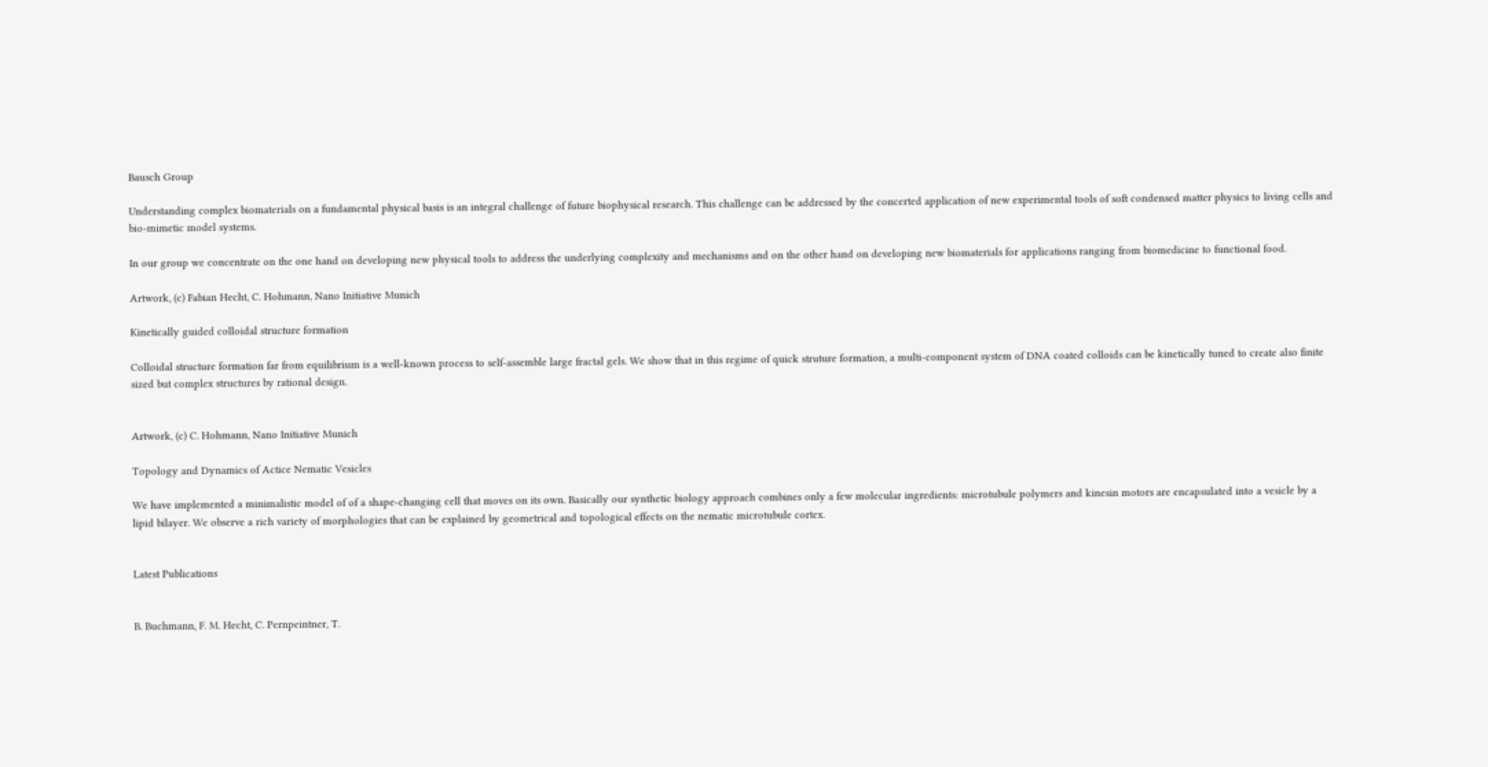Bausch Group

Understanding complex biomaterials on a fundamental physical basis is an integral challenge of future biophysical research. This challenge can be addressed by the concerted application of new experimental tools of soft condensed matter physics to living cells and bio-mimetic model systems.

In our group we concentrate on the one hand on developing new physical tools to address the underlying complexity and mechanisms and on the other hand on developing new biomaterials for applications ranging from biomedicine to functional food.

Artwork, (c) Fabian Hecht, C. Hohmann, Nano Initiative Munich

Kinetically guided colloidal structure formation

Colloidal structure formation far from equilibrium is a well-known process to self-assemble large fractal gels. We show that in this regime of quick struture formation, a multi-component system of DNA coated colloids can be kinetically tuned to create also finite sized but complex structures by rational design.


Artwork, (c) C. Hohmann, Nano Initiative Munich

Topology and Dynamics of Actice Nematic Vesicles

We have implemented a minimalistic model of of a shape-changing cell that moves on its own. Basically our synthetic biology approach combines only a few molecular ingredients: microtubule polymers and kinesin motors are encapsulated into a vesicle by a lipid bilayer. We observe a rich variety of morphologies that can be explained by geometrical and topological effects on the nematic microtubule cortex.


Latest Publications


B. Buchmann, F. M. Hecht, C. Pernpeintner, T.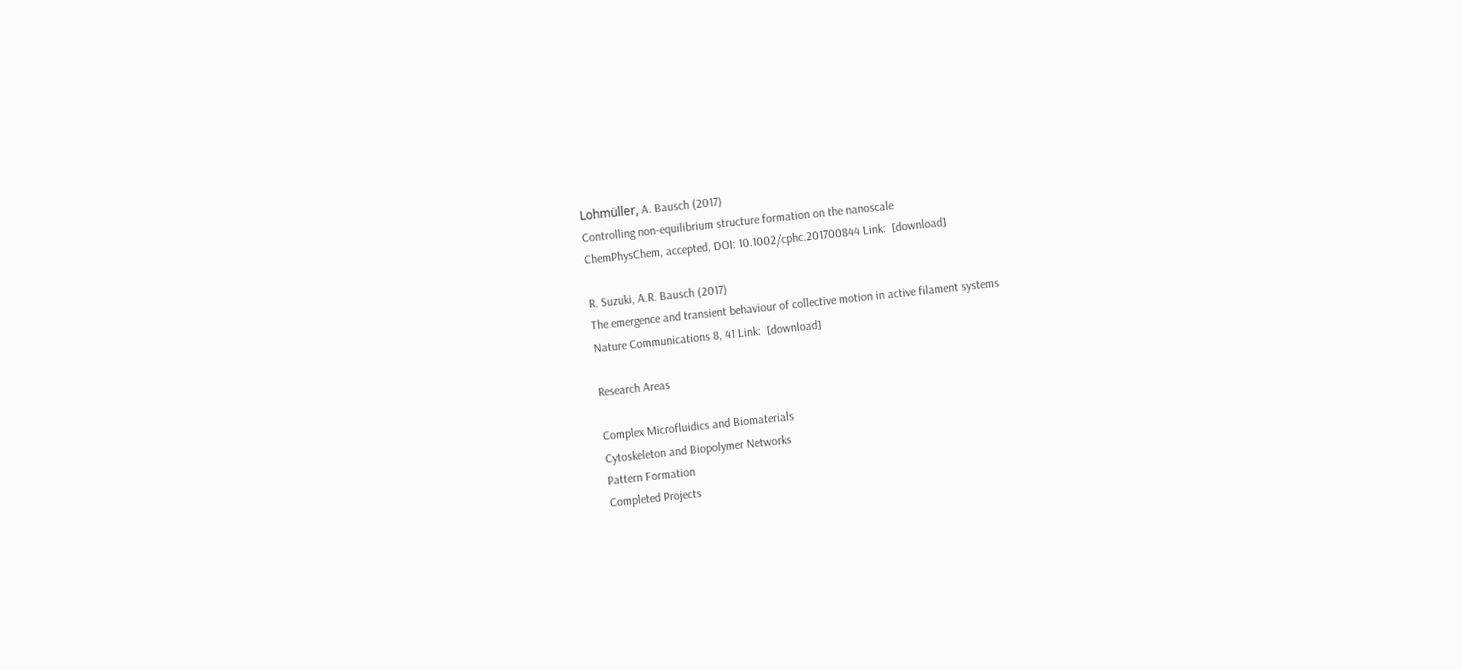Lohmüller, A. Bausch (2017)
Controlling non-equilibrium structure formation on the nanoscale
ChemPhysChem, accepted, DOI: 10.1002/cphc.201700844 Link:  [download]

R. Suzuki, A.R. Bausch (2017)
The emergence and transient behaviour of collective motion in active filament systems
Nature Communications 8, 41 Link:  [download]

Research Areas

Complex Microfluidics and Biomaterials
Cytoskeleton and Biopolymer Networks
Pattern Formation
Completed Projects